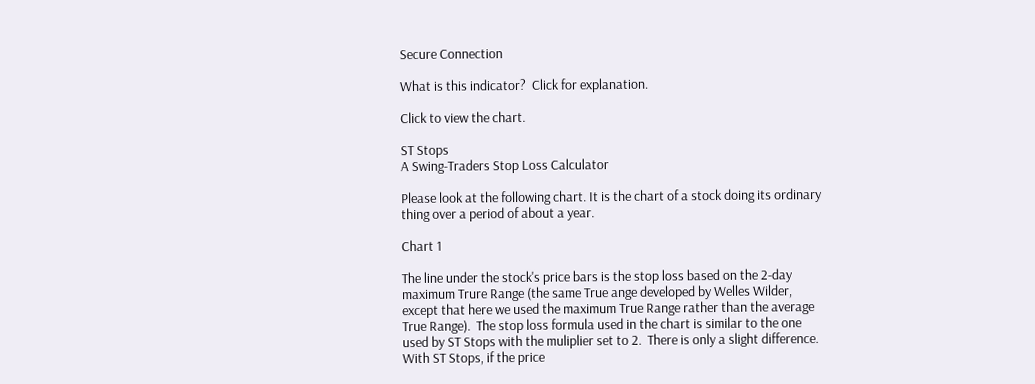Secure Connection

What is this indicator?  Click for explanation.

Click to view the chart.

ST Stops
A Swing-Traders Stop Loss Calculator

Please look at the following chart. It is the chart of a stock doing its ordinary thing over a period of about a year.

Chart 1

The line under the stock's price bars is the stop loss based on the 2-day maximum Trure Range (the same True ange developed by Welles Wilder, except that here we used the maximum True Range rather than the average True Range).  The stop loss formula used in the chart is similar to the one used by ST Stops with the muliplier set to 2.  There is only a slight difference.  With ST Stops, if the price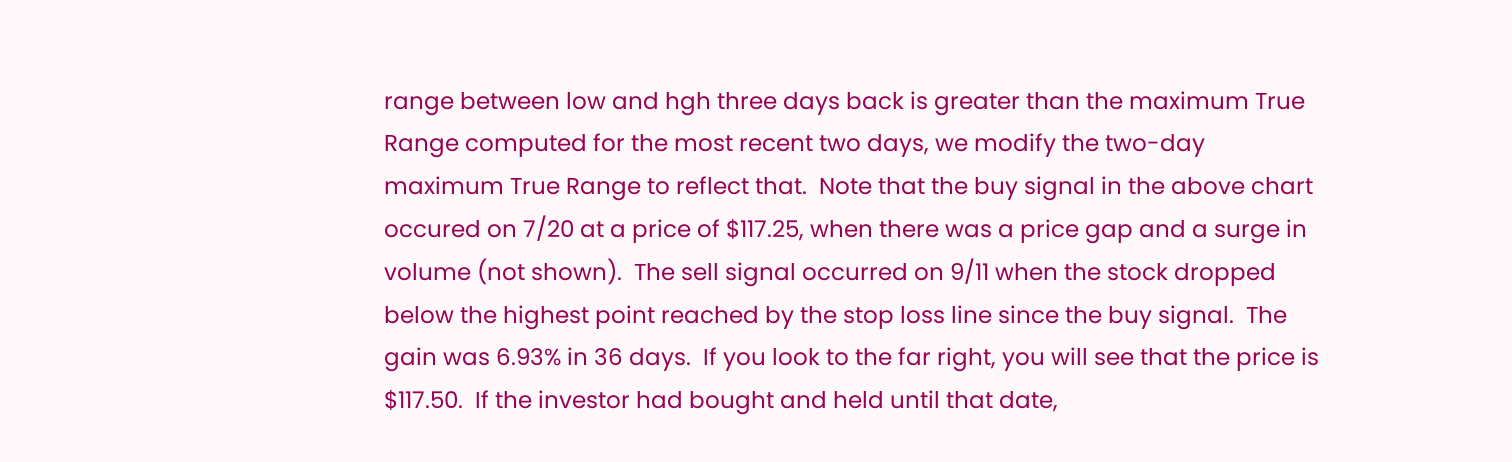range between low and hgh three days back is greater than the maximum True Range computed for the most recent two days, we modify the two-day maximum True Range to reflect that.  Note that the buy signal in the above chart occured on 7/20 at a price of $117.25, when there was a price gap and a surge in volume (not shown).  The sell signal occurred on 9/11 when the stock dropped below the highest point reached by the stop loss line since the buy signal.  The gain was 6.93% in 36 days.  If you look to the far right, you will see that the price is $117.50.  If the investor had bought and held until that date,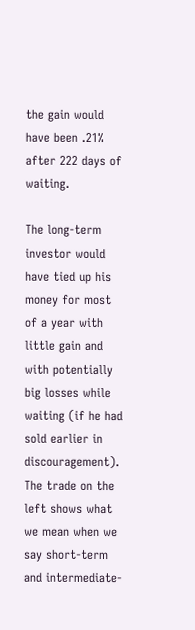the gain would have been .21% after 222 days of waiting.

The long-term investor would have tied up his money for most of a year with little gain and with potentially big losses while waiting (if he had sold earlier in discouragement).  The trade on the left shows what we mean when we say short-term and intermediate-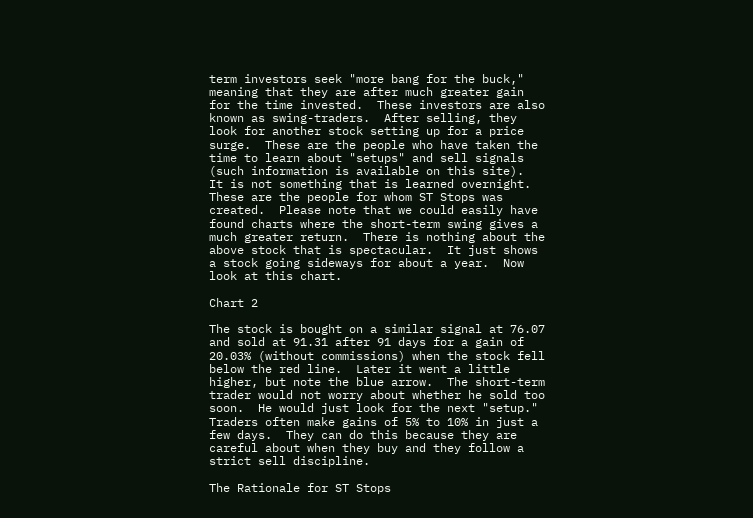term investors seek "more bang for the buck," meaning that they are after much greater gain for the time invested.  These investors are also known as swing-traders.  After selling, they look for another stock setting up for a price surge.  These are the people who have taken the time to learn about "setups" and sell signals (such information is available on this site).  It is not something that is learned overnight.  These are the people for whom ST Stops was created.  Please note that we could easily have found charts where the short-term swing gives a much greater return.  There is nothing about the above stock that is spectacular.  It just shows a stock going sideways for about a year.  Now look at this chart.

Chart 2

The stock is bought on a similar signal at 76.07 and sold at 91.31 after 91 days for a gain of 20.03% (without commissions) when the stock fell below the red line.  Later it went a little higher, but note the blue arrow.  The short-term trader would not worry about whether he sold too soon.  He would just look for the next "setup."  Traders often make gains of 5% to 10% in just a few days.  They can do this because they are careful about when they buy and they follow a strict sell discipline.

The Rationale for ST Stops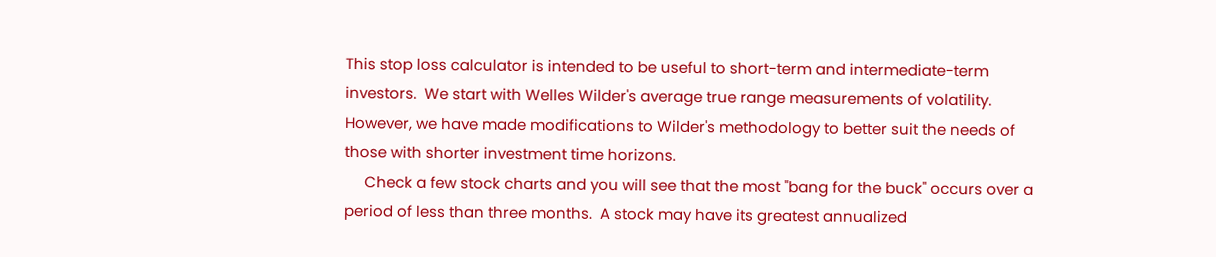This stop loss calculator is intended to be useful to short-term and intermediate-term investors.  We start with Welles Wilder's average true range measurements of volatility.  However, we have made modifications to Wilder's methodology to better suit the needs of those with shorter investment time horizons.
     Check a few stock charts and you will see that the most "bang for the buck" occurs over a period of less than three months.  A stock may have its greatest annualized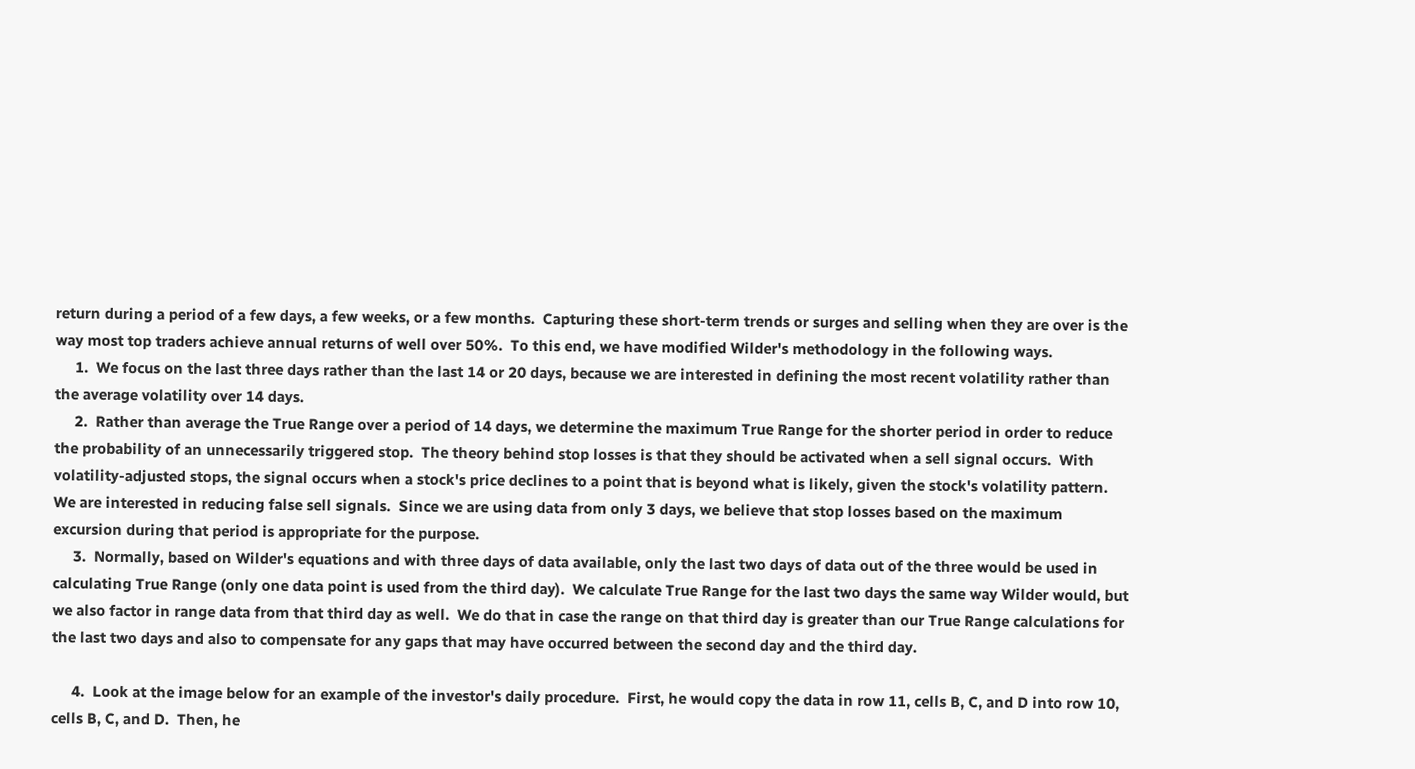return during a period of a few days, a few weeks, or a few months.  Capturing these short-term trends or surges and selling when they are over is the way most top traders achieve annual returns of well over 50%.  To this end, we have modified Wilder's methodology in the following ways.
     1.  We focus on the last three days rather than the last 14 or 20 days, because we are interested in defining the most recent volatility rather than the average volatility over 14 days.
     2.  Rather than average the True Range over a period of 14 days, we determine the maximum True Range for the shorter period in order to reduce the probability of an unnecessarily triggered stop.  The theory behind stop losses is that they should be activated when a sell signal occurs.  With volatility-adjusted stops, the signal occurs when a stock's price declines to a point that is beyond what is likely, given the stock's volatility pattern.  We are interested in reducing false sell signals.  Since we are using data from only 3 days, we believe that stop losses based on the maximum excursion during that period is appropriate for the purpose.
     3.  Normally, based on Wilder's equations and with three days of data available, only the last two days of data out of the three would be used in calculating True Range (only one data point is used from the third day).  We calculate True Range for the last two days the same way Wilder would, but we also factor in range data from that third day as well.  We do that in case the range on that third day is greater than our True Range calculations for the last two days and also to compensate for any gaps that may have occurred between the second day and the third day.

     4.  Look at the image below for an example of the investor's daily procedure.  First, he would copy the data in row 11, cells B, C, and D into row 10, cells B, C, and D.  Then, he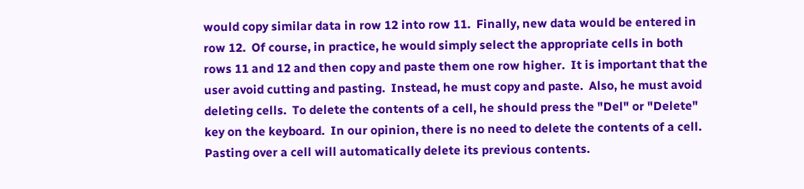would copy similar data in row 12 into row 11.  Finally, new data would be entered in row 12.  Of course, in practice, he would simply select the appropriate cells in both rows 11 and 12 and then copy and paste them one row higher.  It is important that the user avoid cutting and pasting.  Instead, he must copy and paste.  Also, he must avoid deleting cells.  To delete the contents of a cell, he should press the "Del" or "Delete" key on the keyboard.  In our opinion, there is no need to delete the contents of a cell.  Pasting over a cell will automatically delete its previous contents.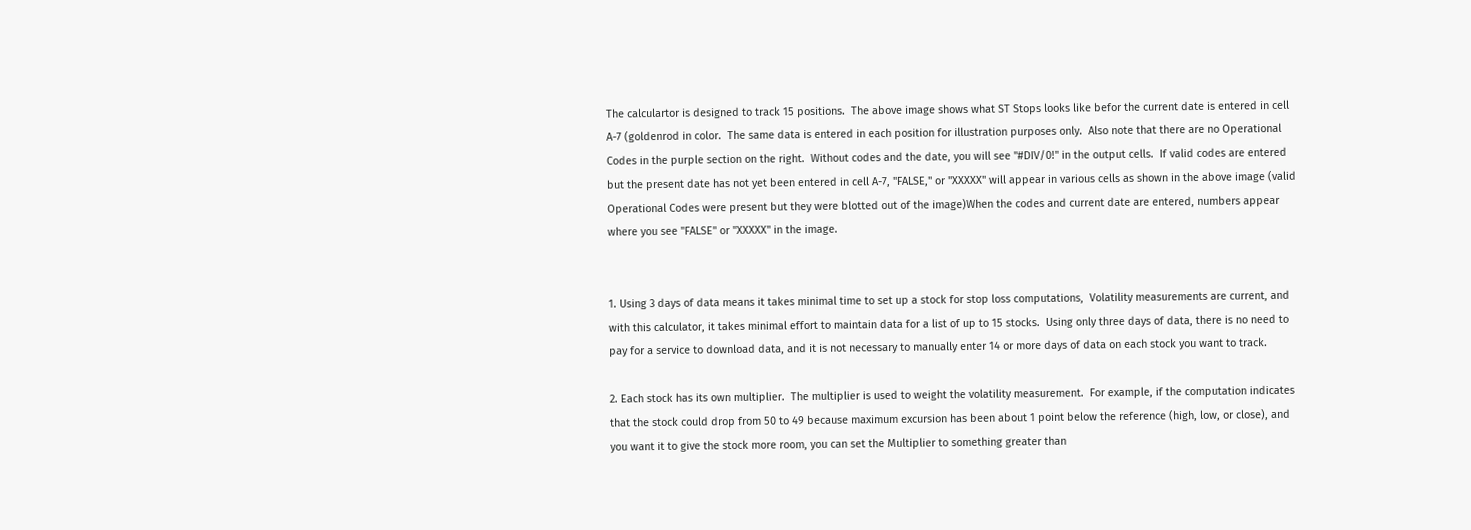The calculartor is designed to track 15 positions.  The above image shows what ST Stops looks like befor the current date is entered in cell A-7 (goldenrod in color.  The same data is entered in each position for illustration purposes only.  Also note that there are no Operational Codes in the purple section on the right.  Without codes and the date, you will see "#DIV/0!" in the output cells.  If valid codes are entered but the present date has not yet been entered in cell A-7, "FALSE," or "XXXXX" will appear in various cells as shown in the above image (valid Operational Codes were present but they were blotted out of the image)When the codes and current date are entered, numbers appear where you see "FALSE" or "XXXXX" in the image.


1. Using 3 days of data means it takes minimal time to set up a stock for stop loss computations,  Volatility measurements are current, and with this calculator, it takes minimal effort to maintain data for a list of up to 15 stocks.  Using only three days of data, there is no need to pay for a service to download data, and it is not necessary to manually enter 14 or more days of data on each stock you want to track.

2. Each stock has its own multiplier.  The multiplier is used to weight the volatility measurement.  For example, if the computation indicates that the stock could drop from 50 to 49 because maximum excursion has been about 1 point below the reference (high, low, or close), and you want it to give the stock more room, you can set the Multiplier to something greater than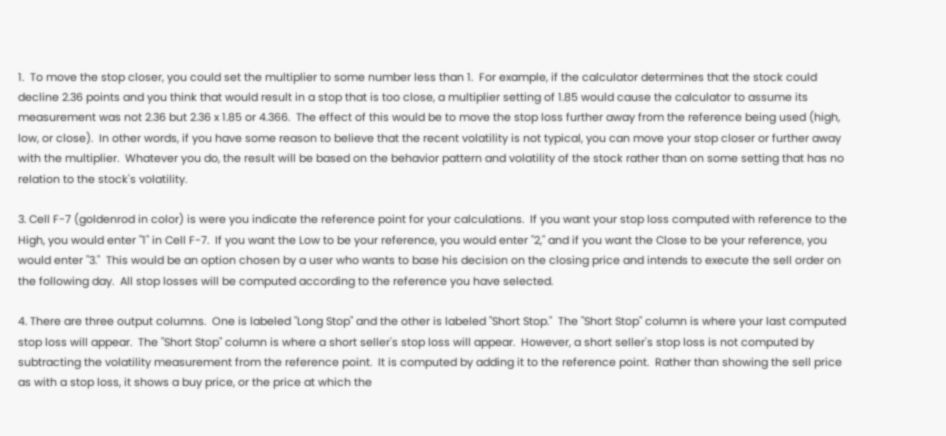1.  To move the stop closer, you could set the multiplier to some number less than 1.  For example, if the calculator determines that the stock could decline 2.36 points and you think that would result in a stop that is too close, a multiplier setting of 1.85 would cause the calculator to assume its measurement was not 2.36 but 2.36 x 1.85 or 4.366.  The effect of this would be to move the stop loss further away from the reference being used (high, low, or close).  In other words, if you have some reason to believe that the recent volatility is not typical, you can move your stop closer or further away with the multiplier.  Whatever you do, the result will be based on the behavior pattern and volatility of the stock rather than on some setting that has no relation to the stock's volatility.

3. Cell F-7 (goldenrod in color) is were you indicate the reference point for your calculations.  If you want your stop loss computed with reference to the High, you would enter "1" in Cell F-7.  If you want the Low to be your reference, you would enter "2," and if you want the Close to be your reference, you would enter "3."  This would be an option chosen by a user who wants to base his decision on the closing price and intends to execute the sell order on the following day.  All stop losses will be computed according to the reference you have selected.

4. There are three output columns.  One is labeled "Long Stop" and the other is labeled "Short Stop."  The "Short Stop" column is where your last computed stop loss will appear.  The "Short Stop" column is where a short seller's stop loss will appear.  However, a short seller's stop loss is not computed by subtracting the volatility measurement from the reference point.  It is computed by adding it to the reference point.  Rather than showing the sell price as with a stop loss, it shows a buy price, or the price at which the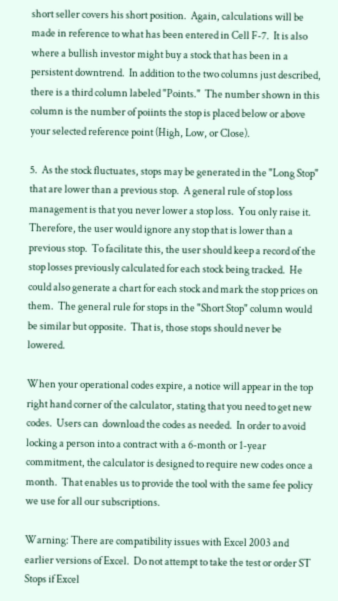short seller covers his short position.  Again, calculations will be made in reference to what has been entered in Cell F-7.  It is also where a bullish investor might buy a stock that has been in a persistent downtrend.  In addition to the two columns just described, there is a third column labeled "Points."  The number shown in this column is the number of poiints the stop is placed below or above your selected reference point (High, Low, or Close).

5.  As the stock fluctuates, stops may be generated in the "Long Stop" that are lower than a previous stop.  A general rule of stop loss management is that you never lower a stop loss.  You only raise it.  Therefore, the user would ignore any stop that is lower than a previous stop.  To facilitate this, the user should keep a record of the stop losses previously calculated for each stock being tracked.  He could also generate a chart for each stock and mark the stop prices on them.  The general rule for stops in the "Short Stop" column would be similar but opposite.  That is, those stops should never be lowered.

When your operational codes expire, a notice will appear in the top right hand corner of the calculator, stating that you need to get new codes.  Users can  download the codes as needed.  In order to avoid locking a person into a contract with a 6-month or 1-year commitment, the calculator is designed to require new codes once a month.  That enables us to provide the tool with the same fee policy we use for all our subscriptions.

Warning: There are compatibility issues with Excel 2003 and earlier versions of Excel.  Do not attempt to take the test or order ST Stops if Excel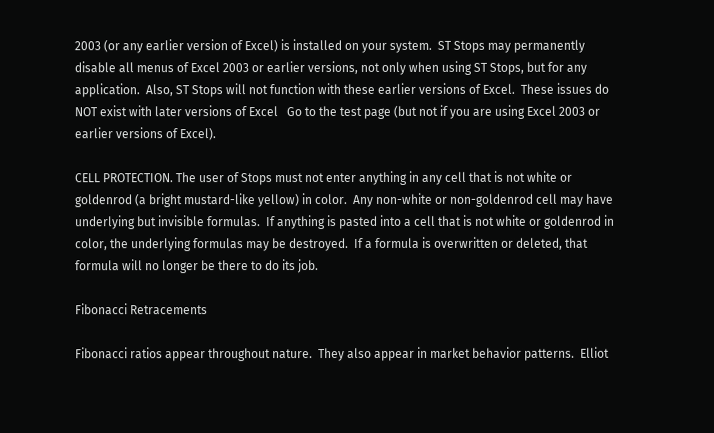2003 (or any earlier version of Excel) is installed on your system.  ST Stops may permanently disable all menus of Excel 2003 or earlier versions, not only when using ST Stops, but for any application.  Also, ST Stops will not function with these earlier versions of Excel.  These issues do NOT exist with later versions of Excel   Go to the test page (but not if you are using Excel 2003 or earlier versions of Excel).

CELL PROTECTION. The user of Stops must not enter anything in any cell that is not white or goldenrod (a bright mustard-like yellow) in color.  Any non-white or non-goldenrod cell may have underlying but invisible formulas.  If anything is pasted into a cell that is not white or goldenrod in color, the underlying formulas may be destroyed.  If a formula is overwritten or deleted, that formula will no longer be there to do its job.

Fibonacci Retracements

Fibonacci ratios appear throughout nature.  They also appear in market behavior patterns.  Elliot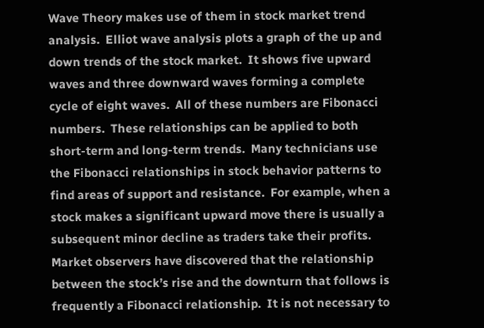Wave Theory makes use of them in stock market trend analysis.  Elliot wave analysis plots a graph of the up and down trends of the stock market.  It shows five upward waves and three downward waves forming a complete cycle of eight waves.  All of these numbers are Fibonacci numbers.  These relationships can be applied to both short-term and long-term trends.  Many technicians use the Fibonacci relationships in stock behavior patterns to find areas of support and resistance.  For example, when a stock makes a significant upward move there is usually a subsequent minor decline as traders take their profits.  Market observers have discovered that the relationship between the stock’s rise and the downturn that follows is frequently a Fibonacci relationship.  It is not necessary to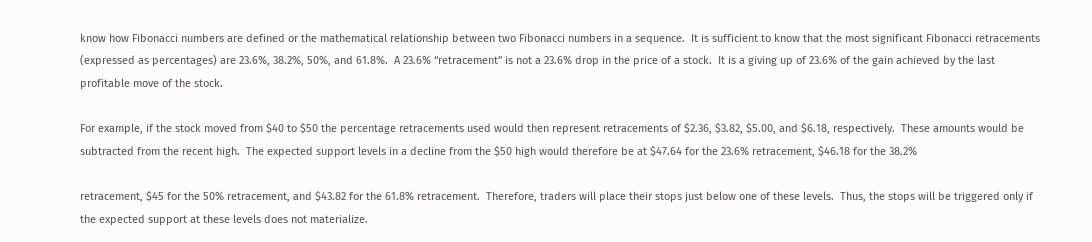know how Fibonacci numbers are defined or the mathematical relationship between two Fibonacci numbers in a sequence.  It is sufficient to know that the most significant Fibonacci retracements (expressed as percentages) are 23.6%, 38.2%, 50%, and 61.8%.  A 23.6% “retracement” is not a 23.6% drop in the price of a stock.  It is a giving up of 23.6% of the gain achieved by the last profitable move of the stock.

For example, if the stock moved from $40 to $50 the percentage retracements used would then represent retracements of $2.36, $3.82, $5.00, and $6.18, respectively.  These amounts would be subtracted from the recent high.  The expected support levels in a decline from the $50 high would therefore be at $47.64 for the 23.6% retracement, $46.18 for the 38.2%

retracement, $45 for the 50% retracement, and $43.82 for the 61.8% retracement.  Therefore, traders will place their stops just below one of these levels.  Thus, the stops will be triggered only if the expected support at these levels does not materialize.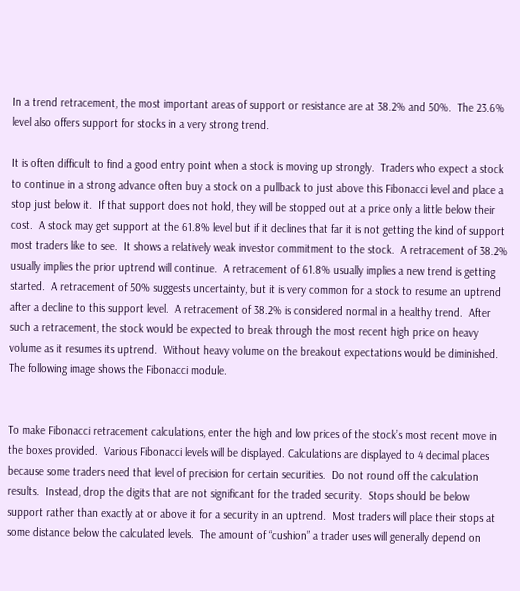In a trend retracement, the most important areas of support or resistance are at 38.2% and 50%.  The 23.6% level also offers support for stocks in a very strong trend.

It is often difficult to find a good entry point when a stock is moving up strongly.  Traders who expect a stock to continue in a strong advance often buy a stock on a pullback to just above this Fibonacci level and place a stop just below it.  If that support does not hold, they will be stopped out at a price only a little below their cost.  A stock may get support at the 61.8% level but if it declines that far it is not getting the kind of support most traders like to see.  It shows a relatively weak investor commitment to the stock.  A retracement of 38.2% usually implies the prior uptrend will continue.  A retracement of 61.8% usually implies a new trend is getting started.  A retracement of 50% suggests uncertainty, but it is very common for a stock to resume an uptrend after a decline to this support level.  A retracement of 38.2% is considered normal in a healthy trend.  After such a retracement, the stock would be expected to break through the most recent high price on heavy volume as it resumes its uptrend.  Without heavy volume on the breakout expectations would be diminished.  The following image shows the Fibonacci module.


To make Fibonacci retracement calculations, enter the high and low prices of the stock’s most recent move in the boxes provided.  Various Fibonacci levels will be displayed. Calculations are displayed to 4 decimal places because some traders need that level of precision for certain securities.  Do not round off the calculation results.  Instead, drop the digits that are not significant for the traded security.  Stops should be below support rather than exactly at or above it for a security in an uptrend.  Most traders will place their stops at some distance below the calculated levels.  The amount of “cushion” a trader uses will generally depend on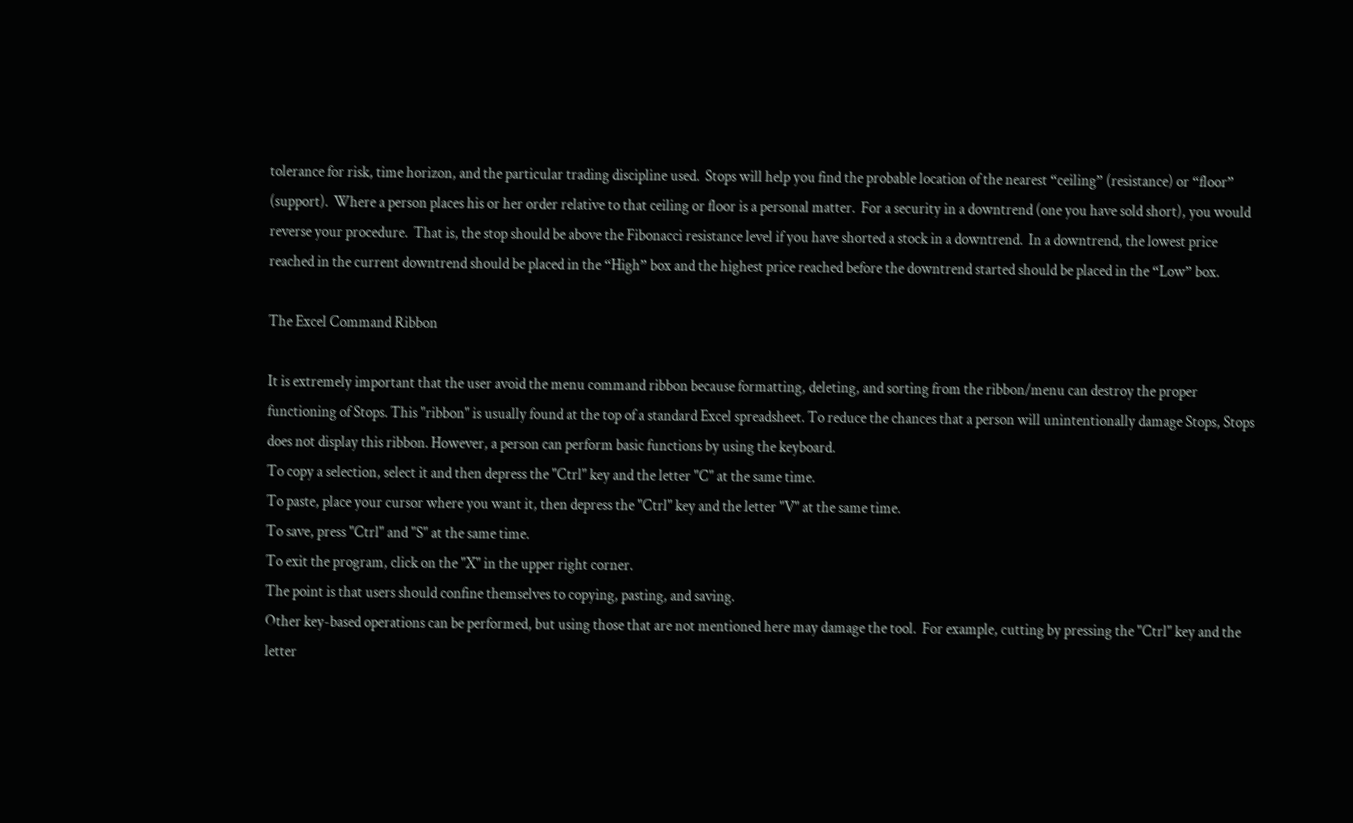tolerance for risk, time horizon, and the particular trading discipline used.  Stops will help you find the probable location of the nearest “ceiling” (resistance) or “floor” (support).  Where a person places his or her order relative to that ceiling or floor is a personal matter.  For a security in a downtrend (one you have sold short), you would reverse your procedure.  That is, the stop should be above the Fibonacci resistance level if you have shorted a stock in a downtrend.  In a downtrend, the lowest price reached in the current downtrend should be placed in the “High” box and the highest price reached before the downtrend started should be placed in the “Low” box.

The Excel Command Ribbon

It is extremely important that the user avoid the menu command ribbon because formatting, deleting, and sorting from the ribbon/menu can destroy the proper functioning of Stops. This "ribbon" is usually found at the top of a standard Excel spreadsheet. To reduce the chances that a person will unintentionally damage Stops, Stops does not display this ribbon. However, a person can perform basic functions by using the keyboard.
To copy a selection, select it and then depress the "Ctrl" key and the letter "C" at the same time.
To paste, place your cursor where you want it, then depress the "Ctrl" key and the letter "V" at the same time.
To save, press "Ctrl" and "S" at the same time.
To exit the program, click on the "X" in the upper right corner.
The point is that users should confine themselves to copying, pasting, and saving.
Other key-based operations can be performed, but using those that are not mentioned here may damage the tool.  For example, cutting by pressing the "Ctrl" key and the letter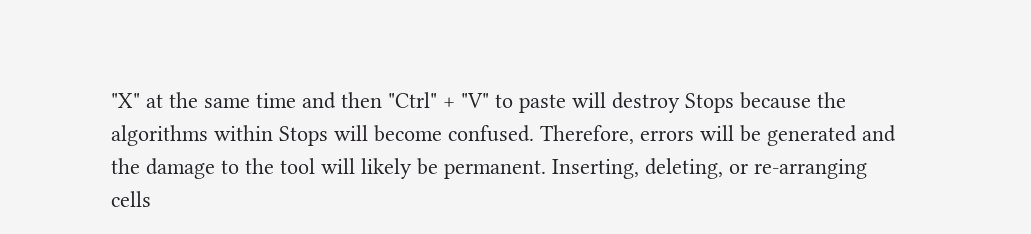"X" at the same time and then "Ctrl" + "V" to paste will destroy Stops because the algorithms within Stops will become confused. Therefore, errors will be generated and the damage to the tool will likely be permanent. Inserting, deleting, or re-arranging cells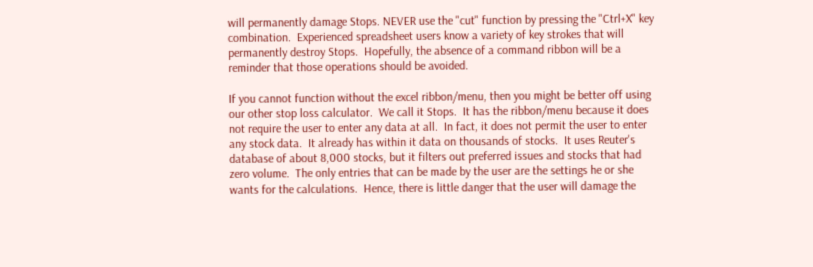will permanently damage Stops. NEVER use the "cut" function by pressing the "Ctrl+X" key combination.  Experienced spreadsheet users know a variety of key strokes that will permanently destroy Stops.  Hopefully, the absence of a command ribbon will be a reminder that those operations should be avoided.

If you cannot function without the excel ribbon/menu, then you might be better off using our other stop loss calculator.  We call it Stops.  It has the ribbon/menu because it does not require the user to enter any data at all.  In fact, it does not permit the user to enter any stock data.  It already has within it data on thousands of stocks.  It uses Reuter's database of about 8,000 stocks, but it filters out preferred issues and stocks that had zero volume.  The only entries that can be made by the user are the settings he or she wants for the calculations.  Hence, there is little danger that the user will damage the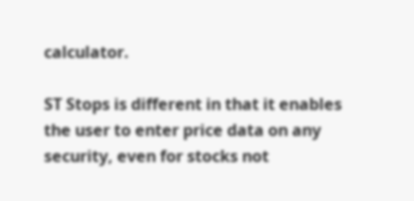calculator.

ST Stops is different in that it enables the user to enter price data on any security, even for stocks not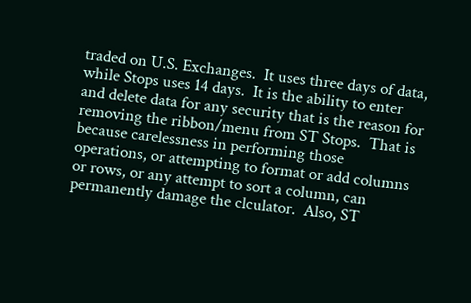traded on U.S. Exchanges.  It uses three days of data, while Stops uses 14 days.  It is the ability to enter and delete data for any security that is the reason for removing the ribbon/menu from ST Stops.  That is because carelessness in performing those operations, or attempting to format or add columns or rows, or any attempt to sort a column, can permanently damage the clculator.  Also, ST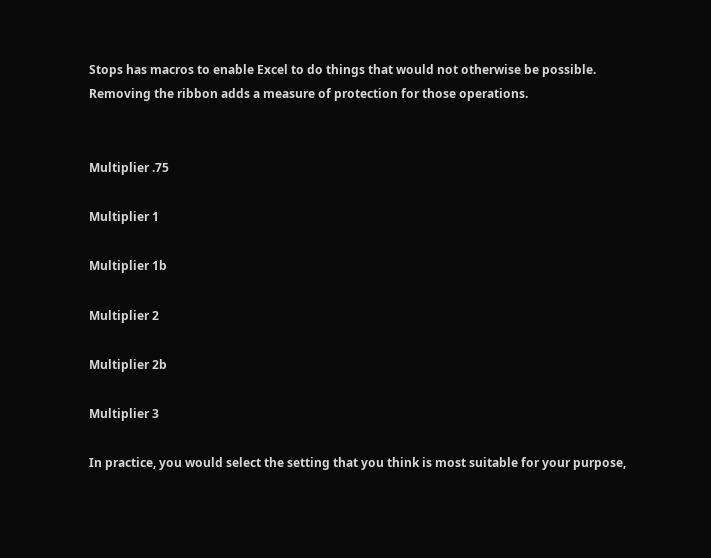Stops has macros to enable Excel to do things that would not otherwise be possible.  Removing the ribbon adds a measure of protection for those operations.


Multiplier .75

Multiplier 1

Multiplier 1b

Multiplier 2

Multiplier 2b

Multiplier 3

In practice, you would select the setting that you think is most suitable for your purpose,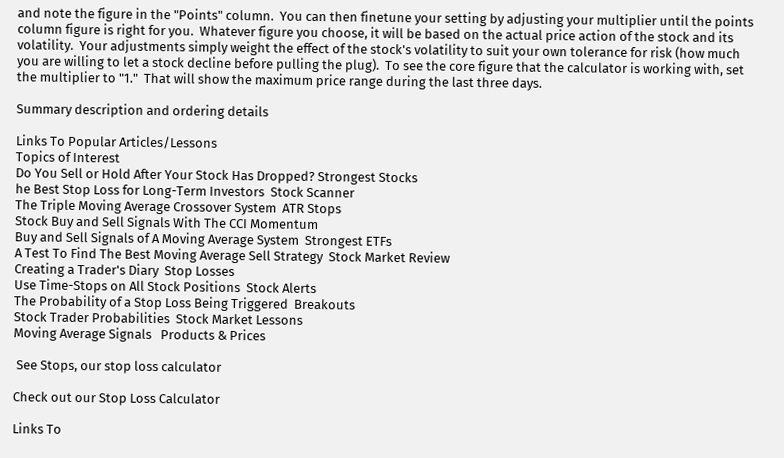and note the figure in the "Points" column.  You can then finetune your setting by adjusting your multiplier until the points column figure is right for you.  Whatever figure you choose, it will be based on the actual price action of the stock and its volatility.  Your adjustments simply weight the effect of the stock's volatility to suit your own tolerance for risk (how much you are willing to let a stock decline before pulling the plug).  To see the core figure that the calculator is working with, set the multiplier to "1."  That will show the maximum price range during the last three days.

Summary description and ordering details

Links To Popular Articles/Lessons
Topics of Interest
Do You Sell or Hold After Your Stock Has Dropped? Strongest Stocks
he Best Stop Loss for Long-Term Investors  Stock Scanner
The Triple Moving Average Crossover System  ATR Stops
Stock Buy and Sell Signals With The CCI Momentum
Buy and Sell Signals of A Moving Average System  Strongest ETFs
A Test To Find The Best Moving Average Sell Strategy  Stock Market Review
Creating a Trader's Diary  Stop Losses
Use Time-Stops on All Stock Positions  Stock Alerts
The Probability of a Stop Loss Being Triggered  Breakouts
Stock Trader Probabilities  Stock Market Lessons
Moving Average Signals   Products & Prices

 See Stops, our stop loss calculator

Check out our Stop Loss Calculator

Links To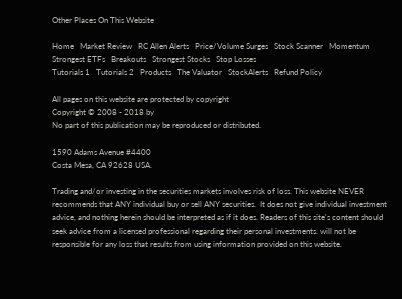Other Places On This Website

Home   Market Review   RC Allen Alerts   Price/Volume Surges   Stock Scanner   Momentum   Strongest ETFs   Breakouts   Strongest Stocks   Stop Losses
Tutorials 1   Tutorials 2   Products   The Valuator   StockAlerts   Refund Policy

All pages on this website are protected by copyright
Copyright © 2008 - 2018 by
No part of this publication may be reproduced or distributed.

1590 Adams Avenue #4400
Costa Mesa, CA 92628 USA.

Trading and/or investing in the securities markets involves risk of loss. This website NEVER recommends that ANY individual buy or sell ANY securities.  It does not give individual investment advice, and nothing herein should be interpreted as if it does. Readers of this site's content should seek advice from a licensed professional regarding their personal investments. will not be responsible for any loss that results from using information provided on this website.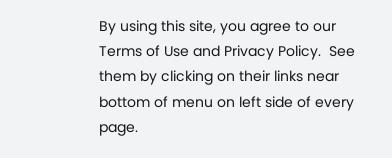By using this site, you agree to our Terms of Use and Privacy Policy.  See them by clicking on their links near bottom of menu on left side of every page.